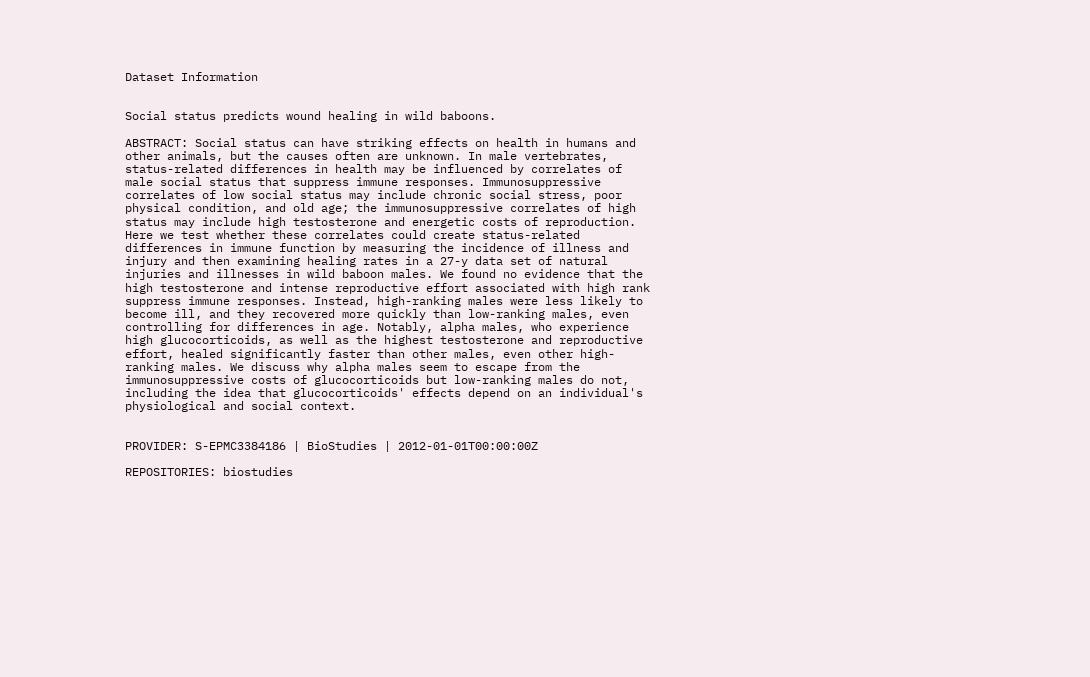Dataset Information


Social status predicts wound healing in wild baboons.

ABSTRACT: Social status can have striking effects on health in humans and other animals, but the causes often are unknown. In male vertebrates, status-related differences in health may be influenced by correlates of male social status that suppress immune responses. Immunosuppressive correlates of low social status may include chronic social stress, poor physical condition, and old age; the immunosuppressive correlates of high status may include high testosterone and energetic costs of reproduction. Here we test whether these correlates could create status-related differences in immune function by measuring the incidence of illness and injury and then examining healing rates in a 27-y data set of natural injuries and illnesses in wild baboon males. We found no evidence that the high testosterone and intense reproductive effort associated with high rank suppress immune responses. Instead, high-ranking males were less likely to become ill, and they recovered more quickly than low-ranking males, even controlling for differences in age. Notably, alpha males, who experience high glucocorticoids, as well as the highest testosterone and reproductive effort, healed significantly faster than other males, even other high-ranking males. We discuss why alpha males seem to escape from the immunosuppressive costs of glucocorticoids but low-ranking males do not, including the idea that glucocorticoids' effects depend on an individual's physiological and social context.


PROVIDER: S-EPMC3384186 | BioStudies | 2012-01-01T00:00:00Z

REPOSITORIES: biostudies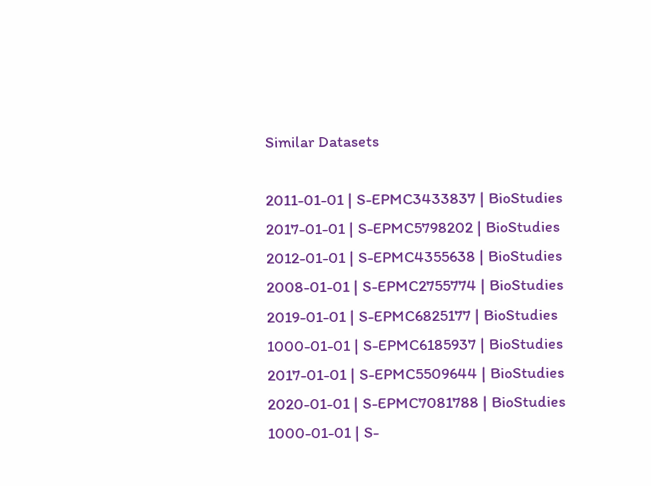Similar Datasets

2011-01-01 | S-EPMC3433837 | BioStudies
2017-01-01 | S-EPMC5798202 | BioStudies
2012-01-01 | S-EPMC4355638 | BioStudies
2008-01-01 | S-EPMC2755774 | BioStudies
2019-01-01 | S-EPMC6825177 | BioStudies
1000-01-01 | S-EPMC6185937 | BioStudies
2017-01-01 | S-EPMC5509644 | BioStudies
2020-01-01 | S-EPMC7081788 | BioStudies
1000-01-01 | S-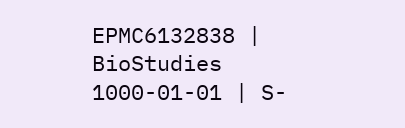EPMC6132838 | BioStudies
1000-01-01 | S-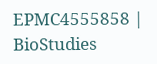EPMC4555858 | BioStudies